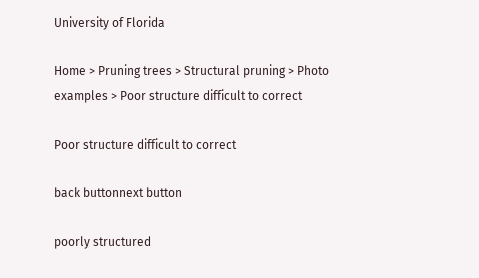University of Florida

Home > Pruning trees > Structural pruning > Photo examples > Poor structure difficult to correct

Poor structure difficult to correct

back buttonnext button

poorly structured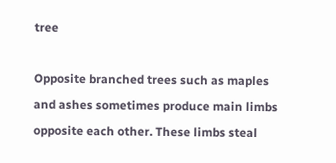tree

Opposite branched trees such as maples and ashes sometimes produce main limbs opposite each other. These limbs steal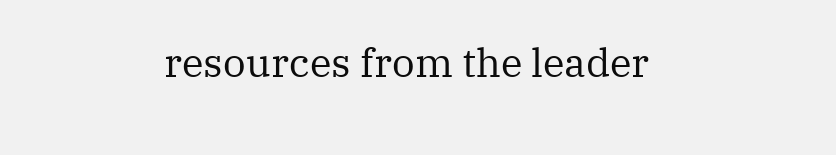resources from the leader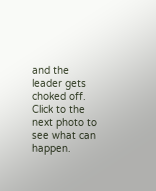and the leader gets choked off. Click to the next photo to see what can happen.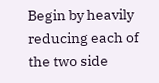Begin by heavily reducing each of the two side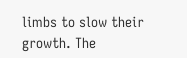limbs to slow their growth. The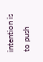intention is to push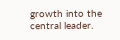growth into the central leader.